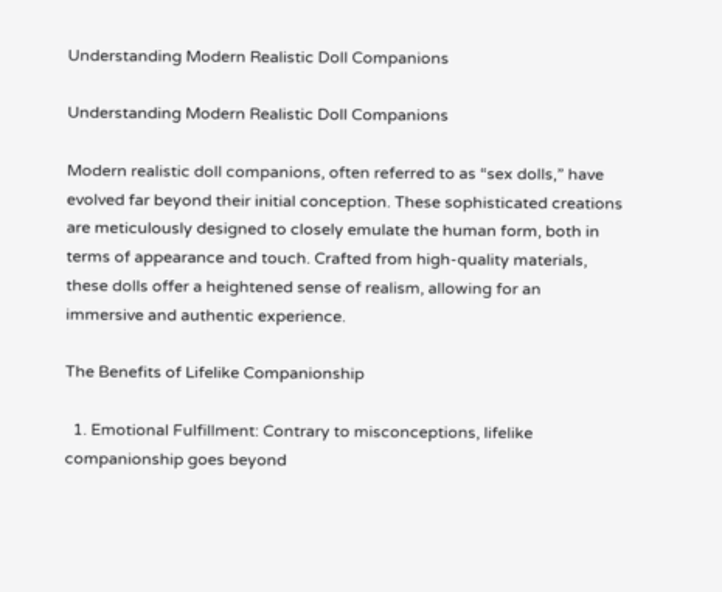Understanding Modern Realistic Doll Companions

Understanding Modern Realistic Doll Companions

Modern realistic doll companions, often referred to as “sex dolls,” have evolved far beyond their initial conception. These sophisticated creations are meticulously designed to closely emulate the human form, both in terms of appearance and touch. Crafted from high-quality materials, these dolls offer a heightened sense of realism, allowing for an immersive and authentic experience.

The Benefits of Lifelike Companionship

  1. Emotional Fulfillment: Contrary to misconceptions, lifelike companionship goes beyond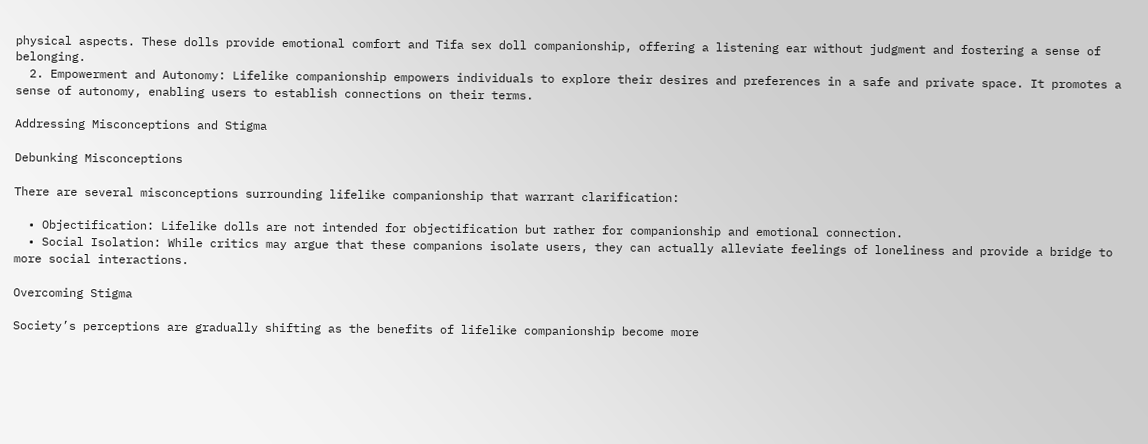physical aspects. These dolls provide emotional comfort and Tifa sex doll companionship, offering a listening ear without judgment and fostering a sense of belonging.
  2. Empowerment and Autonomy: Lifelike companionship empowers individuals to explore their desires and preferences in a safe and private space. It promotes a sense of autonomy, enabling users to establish connections on their terms.

Addressing Misconceptions and Stigma

Debunking Misconceptions

There are several misconceptions surrounding lifelike companionship that warrant clarification:

  • Objectification: Lifelike dolls are not intended for objectification but rather for companionship and emotional connection.
  • Social Isolation: While critics may argue that these companions isolate users, they can actually alleviate feelings of loneliness and provide a bridge to more social interactions.

Overcoming Stigma

Society’s perceptions are gradually shifting as the benefits of lifelike companionship become more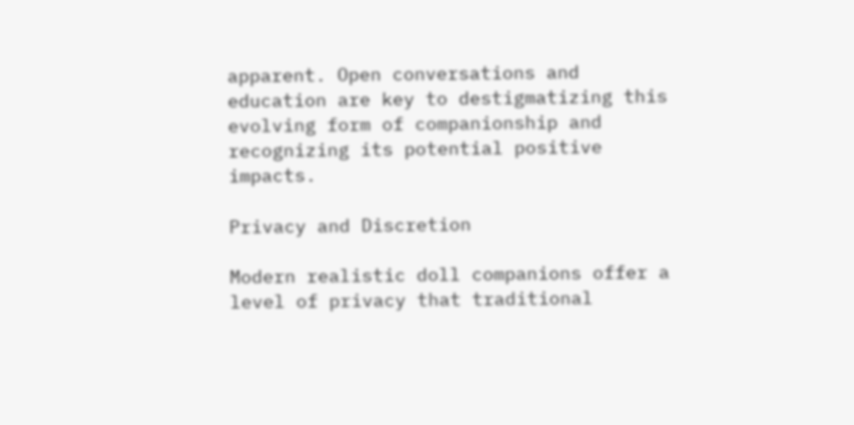apparent. Open conversations and education are key to destigmatizing this evolving form of companionship and recognizing its potential positive impacts.

Privacy and Discretion

Modern realistic doll companions offer a level of privacy that traditional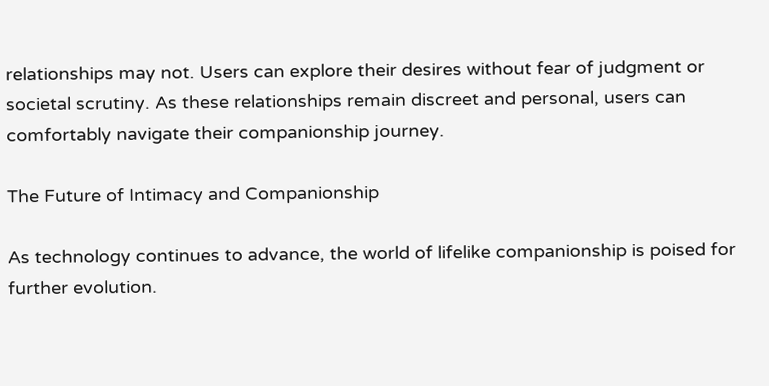relationships may not. Users can explore their desires without fear of judgment or societal scrutiny. As these relationships remain discreet and personal, users can comfortably navigate their companionship journey.

The Future of Intimacy and Companionship

As technology continues to advance, the world of lifelike companionship is poised for further evolution.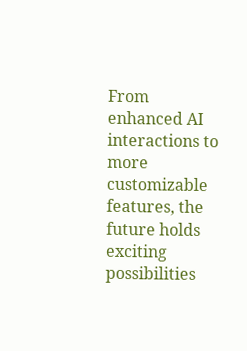From enhanced AI interactions to more customizable features, the future holds exciting possibilities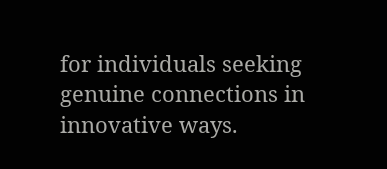for individuals seeking genuine connections in innovative ways.